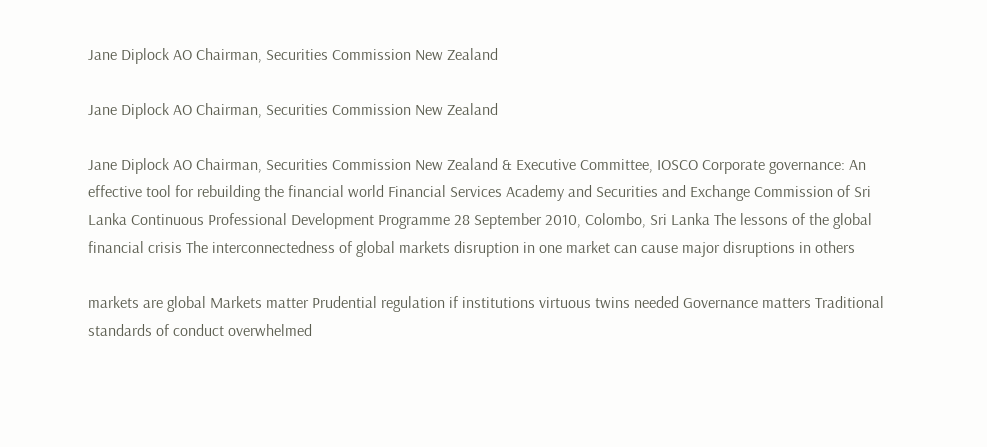Jane Diplock AO Chairman, Securities Commission New Zealand

Jane Diplock AO Chairman, Securities Commission New Zealand

Jane Diplock AO Chairman, Securities Commission New Zealand & Executive Committee, IOSCO Corporate governance: An effective tool for rebuilding the financial world Financial Services Academy and Securities and Exchange Commission of Sri Lanka Continuous Professional Development Programme 28 September 2010, Colombo, Sri Lanka The lessons of the global financial crisis The interconnectedness of global markets disruption in one market can cause major disruptions in others

markets are global Markets matter Prudential regulation if institutions virtuous twins needed Governance matters Traditional standards of conduct overwhelmed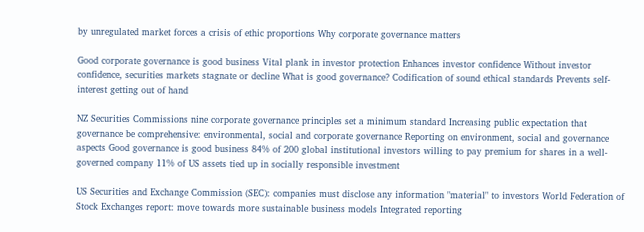by unregulated market forces a crisis of ethic proportions Why corporate governance matters

Good corporate governance is good business Vital plank in investor protection Enhances investor confidence Without investor confidence, securities markets stagnate or decline What is good governance? Codification of sound ethical standards Prevents self-interest getting out of hand

NZ Securities Commissions nine corporate governance principles set a minimum standard Increasing public expectation that governance be comprehensive: environmental, social and corporate governance Reporting on environment, social and governance aspects Good governance is good business 84% of 200 global institutional investors willing to pay premium for shares in a well-governed company 11% of US assets tied up in socially responsible investment

US Securities and Exchange Commission (SEC): companies must disclose any information "material" to investors World Federation of Stock Exchanges report: move towards more sustainable business models Integrated reporting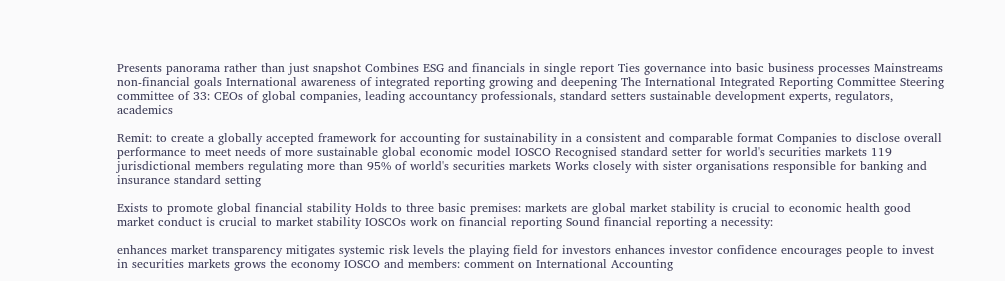Presents panorama rather than just snapshot Combines ESG and financials in single report Ties governance into basic business processes Mainstreams non-financial goals International awareness of integrated reporting growing and deepening The International Integrated Reporting Committee Steering committee of 33: CEOs of global companies, leading accountancy professionals, standard setters sustainable development experts, regulators, academics

Remit: to create a globally accepted framework for accounting for sustainability in a consistent and comparable format Companies to disclose overall performance to meet needs of more sustainable global economic model IOSCO Recognised standard setter for world's securities markets 119 jurisdictional members regulating more than 95% of world's securities markets Works closely with sister organisations responsible for banking and insurance standard setting

Exists to promote global financial stability Holds to three basic premises: markets are global market stability is crucial to economic health good market conduct is crucial to market stability IOSCOs work on financial reporting Sound financial reporting a necessity:

enhances market transparency mitigates systemic risk levels the playing field for investors enhances investor confidence encourages people to invest in securities markets grows the economy IOSCO and members: comment on International Accounting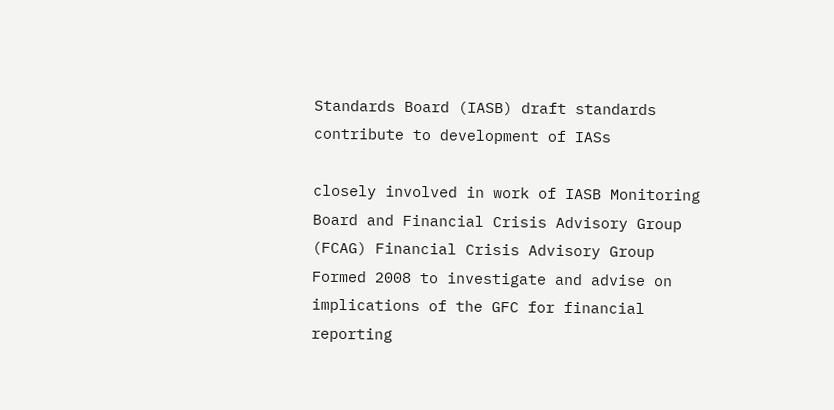Standards Board (IASB) draft standards contribute to development of IASs

closely involved in work of IASB Monitoring Board and Financial Crisis Advisory Group (FCAG) Financial Crisis Advisory Group Formed 2008 to investigate and advise on implications of the GFC for financial reporting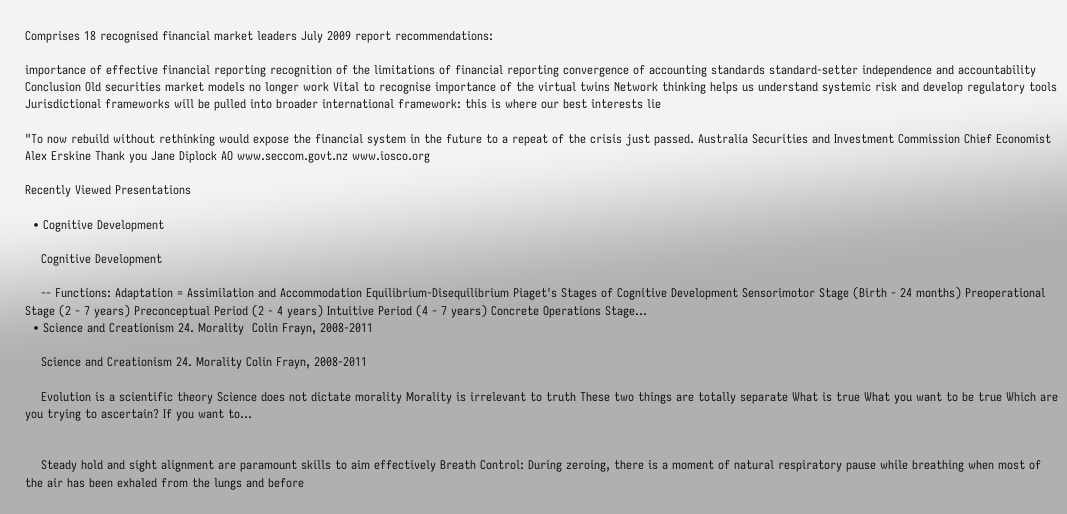Comprises 18 recognised financial market leaders July 2009 report recommendations:

importance of effective financial reporting recognition of the limitations of financial reporting convergence of accounting standards standard-setter independence and accountability Conclusion Old securities market models no longer work Vital to recognise importance of the virtual twins Network thinking helps us understand systemic risk and develop regulatory tools Jurisdictional frameworks will be pulled into broader international framework: this is where our best interests lie

"To now rebuild without rethinking would expose the financial system in the future to a repeat of the crisis just passed. Australia Securities and Investment Commission Chief Economist Alex Erskine Thank you Jane Diplock AO www.seccom.govt.nz www.iosco.org

Recently Viewed Presentations

  • Cognitive Development

    Cognitive Development

    -- Functions: Adaptation = Assimilation and Accommodation Equilibrium-Disequilibrium Piaget's Stages of Cognitive Development Sensorimotor Stage (Birth - 24 months) Preoperational Stage (2 - 7 years) Preconceptual Period (2 - 4 years) Intuitive Period (4 - 7 years) Concrete Operations Stage...
  • Science and Creationism 24. Morality  Colin Frayn, 2008-2011

    Science and Creationism 24. Morality Colin Frayn, 2008-2011

    Evolution is a scientific theory Science does not dictate morality Morality is irrelevant to truth These two things are totally separate What is true What you want to be true Which are you trying to ascertain? If you want to...


    Steady hold and sight alignment are paramount skills to aim effectively Breath Control: During zeroing, there is a moment of natural respiratory pause while breathing when most of the air has been exhaled from the lungs and before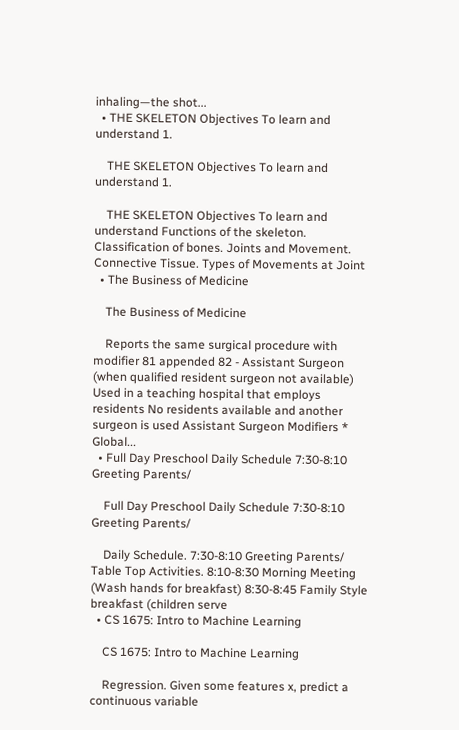inhaling—the shot...
  • THE SKELETON Objectives To learn and understand 1.

    THE SKELETON Objectives To learn and understand 1.

    THE SKELETON Objectives To learn and understand Functions of the skeleton. Classification of bones. Joints and Movement. Connective Tissue. Types of Movements at Joint
  • The Business of Medicine

    The Business of Medicine

    Reports the same surgical procedure with modifier 81 appended 82 - Assistant Surgeon (when qualified resident surgeon not available) Used in a teaching hospital that employs residents No residents available and another surgeon is used Assistant Surgeon Modifiers * Global...
  • Full Day Preschool Daily Schedule 7:30-8:10 Greeting Parents/

    Full Day Preschool Daily Schedule 7:30-8:10 Greeting Parents/

    Daily Schedule. 7:30-8:10 Greeting Parents/ Table Top Activities. 8:10-8:30 Morning Meeting (Wash hands for breakfast) 8:30-8:45 Family Style breakfast (children serve
  • CS 1675: Intro to Machine Learning

    CS 1675: Intro to Machine Learning

    Regression. Given some features x, predict a continuous variable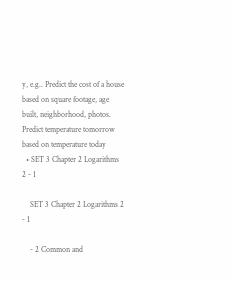y, e.g.. Predict the cost of a house based on square footage, age built, neighborhood, photos. Predict temperature tomorrow based on temperature today
  • SET 3 Chapter 2 Logarithms 2 - 1

    SET 3 Chapter 2 Logarithms 2 - 1

    - 2 Common and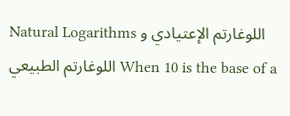Natural Logarithms اللوغارتم الإعتيادي و اللوغارتم الطبيعي When 10 is the base of a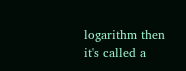logarithm then it's called a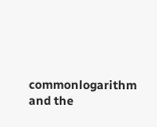commonlogarithm and the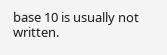base 10 is usually not written.